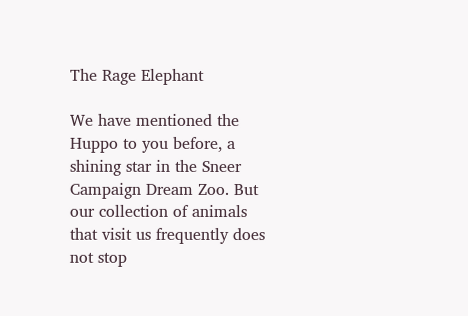The Rage Elephant

We have mentioned the Huppo to you before, a shining star in the Sneer Campaign Dream Zoo. But our collection of animals that visit us frequently does not stop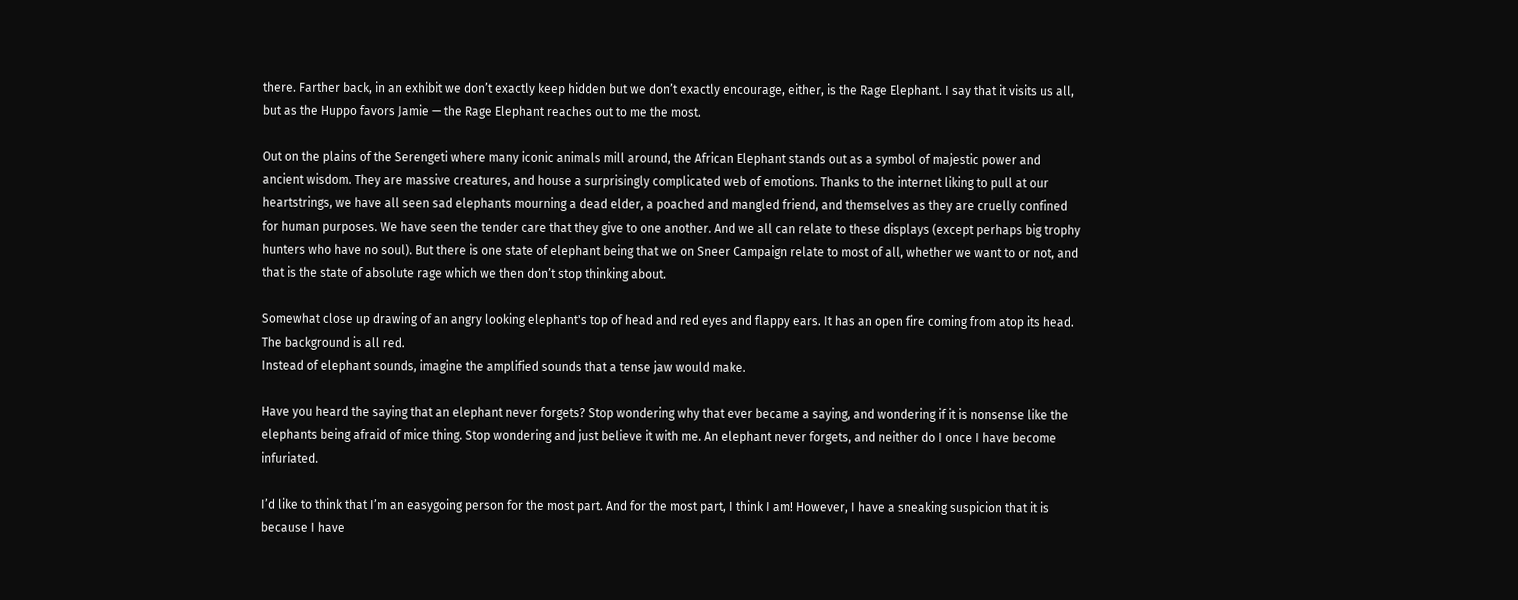there. Farther back, in an exhibit we don’t exactly keep hidden but we don’t exactly encourage, either, is the Rage Elephant. I say that it visits us all, but as the Huppo favors Jamie — the Rage Elephant reaches out to me the most.

Out on the plains of the Serengeti where many iconic animals mill around, the African Elephant stands out as a symbol of majestic power and ancient wisdom. They are massive creatures, and house a surprisingly complicated web of emotions. Thanks to the internet liking to pull at our heartstrings, we have all seen sad elephants mourning a dead elder, a poached and mangled friend, and themselves as they are cruelly confined for human purposes. We have seen the tender care that they give to one another. And we all can relate to these displays (except perhaps big trophy hunters who have no soul). But there is one state of elephant being that we on Sneer Campaign relate to most of all, whether we want to or not, and that is the state of absolute rage which we then don’t stop thinking about.

Somewhat close up drawing of an angry looking elephant's top of head and red eyes and flappy ears. It has an open fire coming from atop its head. The background is all red.
Instead of elephant sounds, imagine the amplified sounds that a tense jaw would make.

Have you heard the saying that an elephant never forgets? Stop wondering why that ever became a saying, and wondering if it is nonsense like the elephants being afraid of mice thing. Stop wondering and just believe it with me. An elephant never forgets, and neither do I once I have become infuriated.

I’d like to think that I’m an easygoing person for the most part. And for the most part, I think I am! However, I have a sneaking suspicion that it is because I have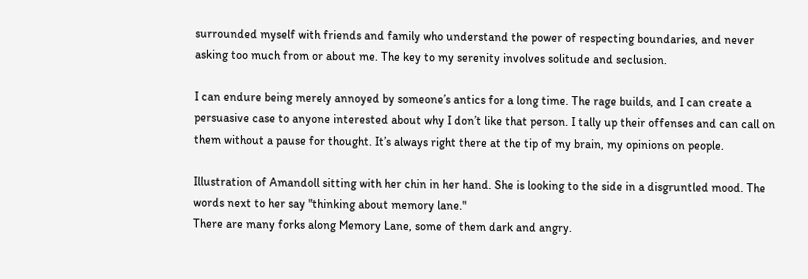surrounded myself with friends and family who understand the power of respecting boundaries, and never asking too much from or about me. The key to my serenity involves solitude and seclusion.

I can endure being merely annoyed by someone’s antics for a long time. The rage builds, and I can create a persuasive case to anyone interested about why I don’t like that person. I tally up their offenses and can call on them without a pause for thought. It’s always right there at the tip of my brain, my opinions on people.

Illustration of Amandoll sitting with her chin in her hand. She is looking to the side in a disgruntled mood. The words next to her say "thinking about memory lane."
There are many forks along Memory Lane, some of them dark and angry.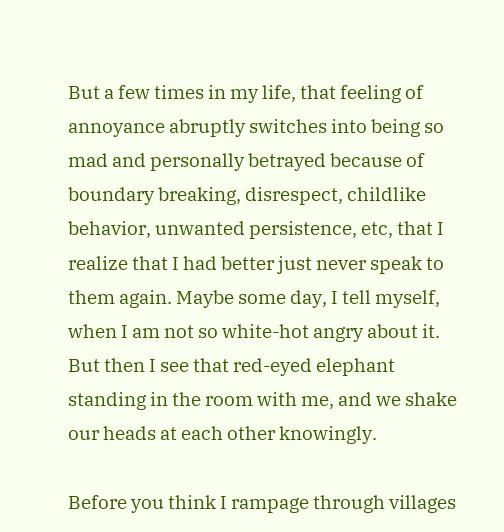But a few times in my life, that feeling of annoyance abruptly switches into being so mad and personally betrayed because of boundary breaking, disrespect, childlike behavior, unwanted persistence, etc, that I realize that I had better just never speak to them again. Maybe some day, I tell myself, when I am not so white-hot angry about it. But then I see that red-eyed elephant standing in the room with me, and we shake our heads at each other knowingly.

Before you think I rampage through villages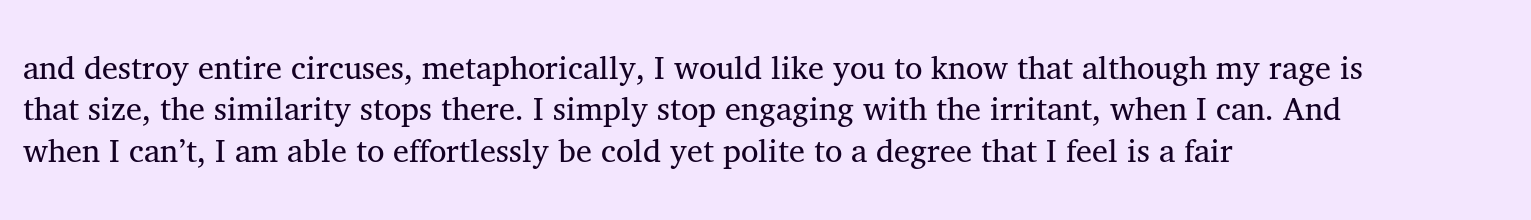and destroy entire circuses, metaphorically, I would like you to know that although my rage is that size, the similarity stops there. I simply stop engaging with the irritant, when I can. And when I can’t, I am able to effortlessly be cold yet polite to a degree that I feel is a fair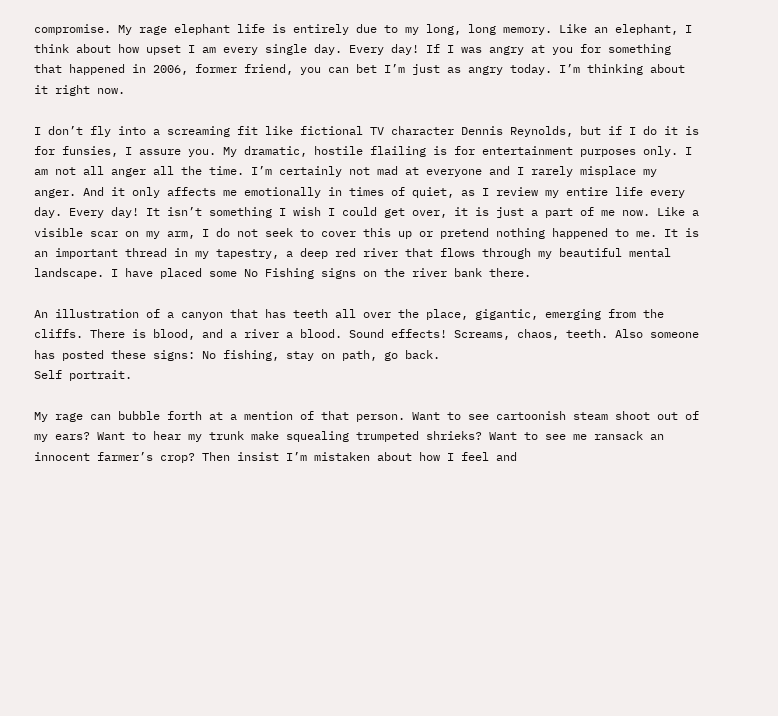compromise. My rage elephant life is entirely due to my long, long memory. Like an elephant, I think about how upset I am every single day. Every day! If I was angry at you for something that happened in 2006, former friend, you can bet I’m just as angry today. I’m thinking about it right now.

I don’t fly into a screaming fit like fictional TV character Dennis Reynolds, but if I do it is for funsies, I assure you. My dramatic, hostile flailing is for entertainment purposes only. I am not all anger all the time. I’m certainly not mad at everyone and I rarely misplace my anger. And it only affects me emotionally in times of quiet, as I review my entire life every day. Every day! It isn’t something I wish I could get over, it is just a part of me now. Like a visible scar on my arm, I do not seek to cover this up or pretend nothing happened to me. It is an important thread in my tapestry, a deep red river that flows through my beautiful mental landscape. I have placed some No Fishing signs on the river bank there.

An illustration of a canyon that has teeth all over the place, gigantic, emerging from the cliffs. There is blood, and a river a blood. Sound effects! Screams, chaos, teeth. Also someone has posted these signs: No fishing, stay on path, go back.
Self portrait.

My rage can bubble forth at a mention of that person. Want to see cartoonish steam shoot out of my ears? Want to hear my trunk make squealing trumpeted shrieks? Want to see me ransack an innocent farmer’s crop? Then insist I’m mistaken about how I feel and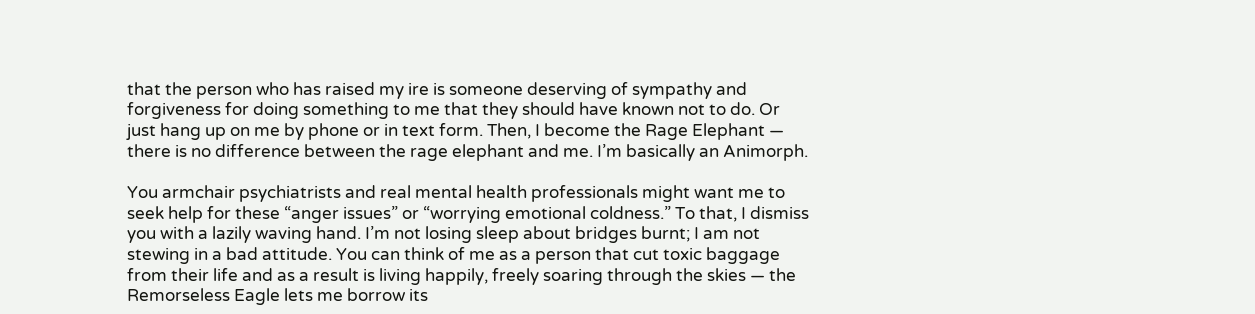that the person who has raised my ire is someone deserving of sympathy and forgiveness for doing something to me that they should have known not to do. Or just hang up on me by phone or in text form. Then, I become the Rage Elephant — there is no difference between the rage elephant and me. I’m basically an Animorph.

You armchair psychiatrists and real mental health professionals might want me to seek help for these “anger issues” or “worrying emotional coldness.” To that, I dismiss you with a lazily waving hand. I’m not losing sleep about bridges burnt; I am not stewing in a bad attitude. You can think of me as a person that cut toxic baggage from their life and as a result is living happily, freely soaring through the skies — the Remorseless Eagle lets me borrow its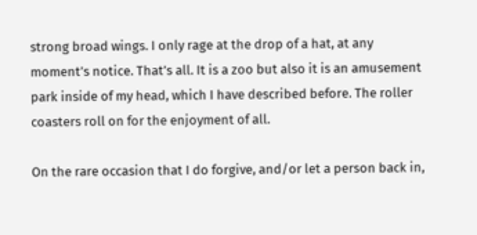strong broad wings. I only rage at the drop of a hat, at any moment’s notice. That’s all. It is a zoo but also it is an amusement park inside of my head, which I have described before. The roller coasters roll on for the enjoyment of all.

On the rare occasion that I do forgive, and/or let a person back in,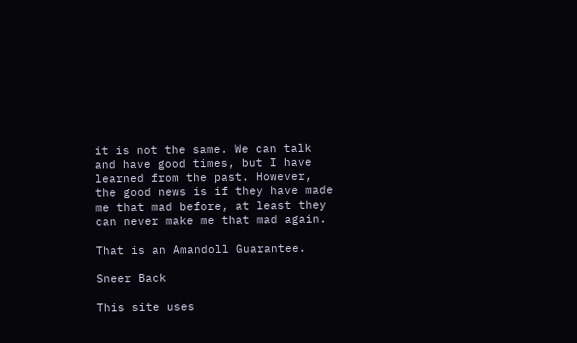it is not the same. We can talk and have good times, but I have learned from the past. However, the good news is if they have made me that mad before, at least they can never make me that mad again.

That is an Amandoll Guarantee.

Sneer Back

This site uses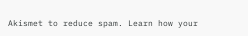Akismet to reduce spam. Learn how your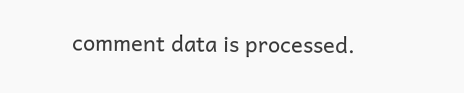comment data is processed.